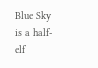Blue Sky is a half-elf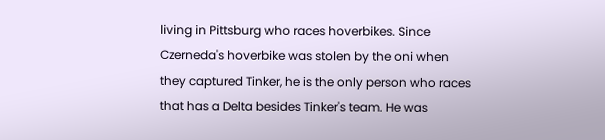living in Pittsburg who races hoverbikes. Since Czerneda's hoverbike was stolen by the oni when they captured Tinker, he is the only person who races that has a Delta besides Tinker's team. He was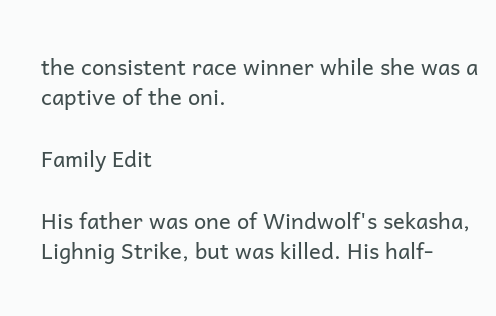the consistent race winner while she was a captive of the oni.

Family Edit

His father was one of Windwolf's sekasha, Lighnig Strike, but was killed. His half-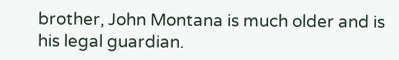brother, John Montana is much older and is his legal guardian.